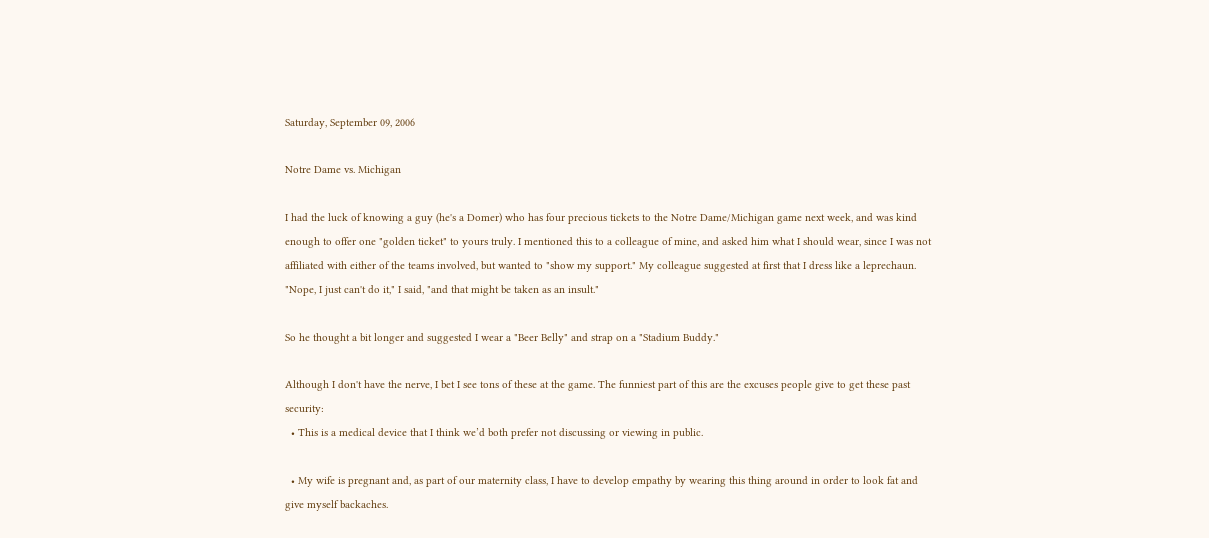Saturday, September 09, 2006

Notre Dame vs. Michigan

I had the luck of knowing a guy (he's a Domer) who has four precious tickets to the Notre Dame/Michigan game next week, and was kind enough to offer one "golden ticket" to yours truly. I mentioned this to a colleague of mine, and asked him what I should wear, since I was not affiliated with either of the teams involved, but wanted to "show my support." My colleague suggested at first that I dress like a leprechaun. "Nope, I just can't do it," I said, "and that might be taken as an insult."

So he thought a bit longer and suggested I wear a "Beer Belly" and strap on a "Stadium Buddy."

Although I don't have the nerve, I bet I see tons of these at the game. The funniest part of this are the excuses people give to get these past security:
  • This is a medical device that I think we’d both prefer not discussing or viewing in public.

  • My wife is pregnant and, as part of our maternity class, I have to develop empathy by wearing this thing around in order to look fat and give myself backaches.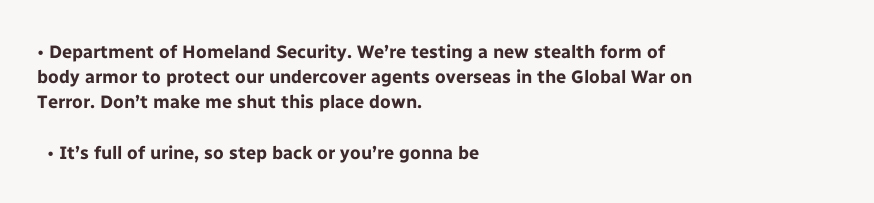• Department of Homeland Security. We’re testing a new stealth form of body armor to protect our undercover agents overseas in the Global War on Terror. Don’t make me shut this place down.

  • It’s full of urine, so step back or you’re gonna be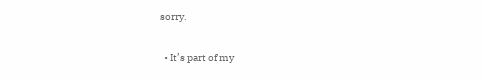sorry.

  • It’s part of my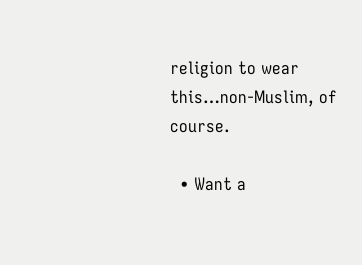religion to wear this…non-Muslim, of course.

  • Want a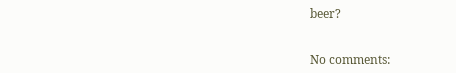beer?


No comments: